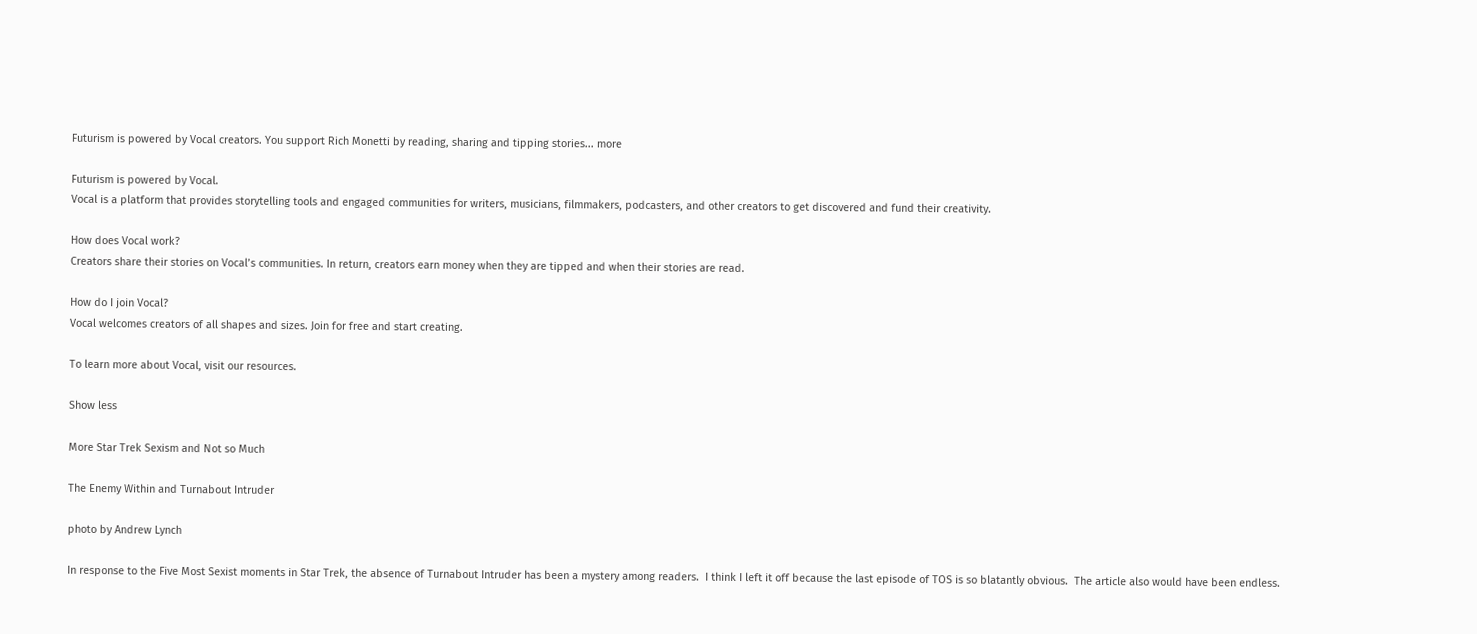Futurism is powered by Vocal creators. You support Rich Monetti by reading, sharing and tipping stories... more

Futurism is powered by Vocal.
Vocal is a platform that provides storytelling tools and engaged communities for writers, musicians, filmmakers, podcasters, and other creators to get discovered and fund their creativity.

How does Vocal work?
Creators share their stories on Vocal’s communities. In return, creators earn money when they are tipped and when their stories are read.

How do I join Vocal?
Vocal welcomes creators of all shapes and sizes. Join for free and start creating.

To learn more about Vocal, visit our resources.

Show less

More Star Trek Sexism and Not so Much

The Enemy Within and Turnabout Intruder

photo by Andrew Lynch

In response to the Five Most Sexist moments in Star Trek, the absence of Turnabout Intruder has been a mystery among readers.  I think I left it off because the last episode of TOS is so blatantly obvious.  The article also would have been endless.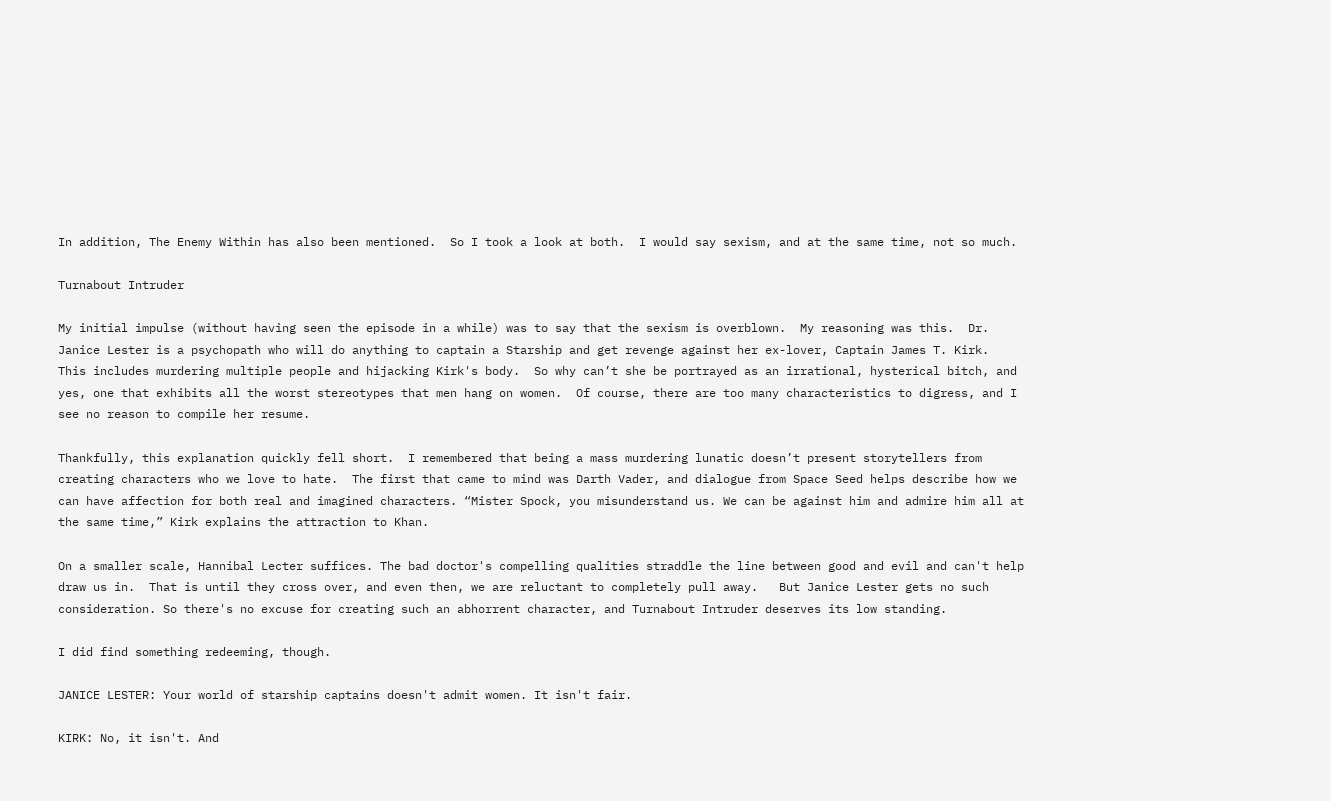In addition, The Enemy Within has also been mentioned.  So I took a look at both.  I would say sexism, and at the same time, not so much.

Turnabout Intruder

My initial impulse (without having seen the episode in a while) was to say that the sexism is overblown.  My reasoning was this.  Dr. Janice Lester is a psychopath who will do anything to captain a Starship and get revenge against her ex-lover, Captain James T. Kirk.  This includes murdering multiple people and hijacking Kirk's body.  So why can’t she be portrayed as an irrational, hysterical bitch, and yes, one that exhibits all the worst stereotypes that men hang on women.  Of course, there are too many characteristics to digress, and I see no reason to compile her resume.

Thankfully, this explanation quickly fell short.  I remembered that being a mass murdering lunatic doesn’t present storytellers from creating characters who we love to hate.  The first that came to mind was Darth Vader, and dialogue from Space Seed helps describe how we can have affection for both real and imagined characters. “Mister Spock, you misunderstand us. We can be against him and admire him all at the same time,” Kirk explains the attraction to Khan.

On a smaller scale, Hannibal Lecter suffices. The bad doctor's compelling qualities straddle the line between good and evil and can't help draw us in.  That is until they cross over, and even then, we are reluctant to completely pull away.   But Janice Lester gets no such consideration. So there's no excuse for creating such an abhorrent character, and Turnabout Intruder deserves its low standing.

I did find something redeeming, though.

JANICE LESTER: Your world of starship captains doesn't admit women. It isn't fair.

KIRK: No, it isn't. And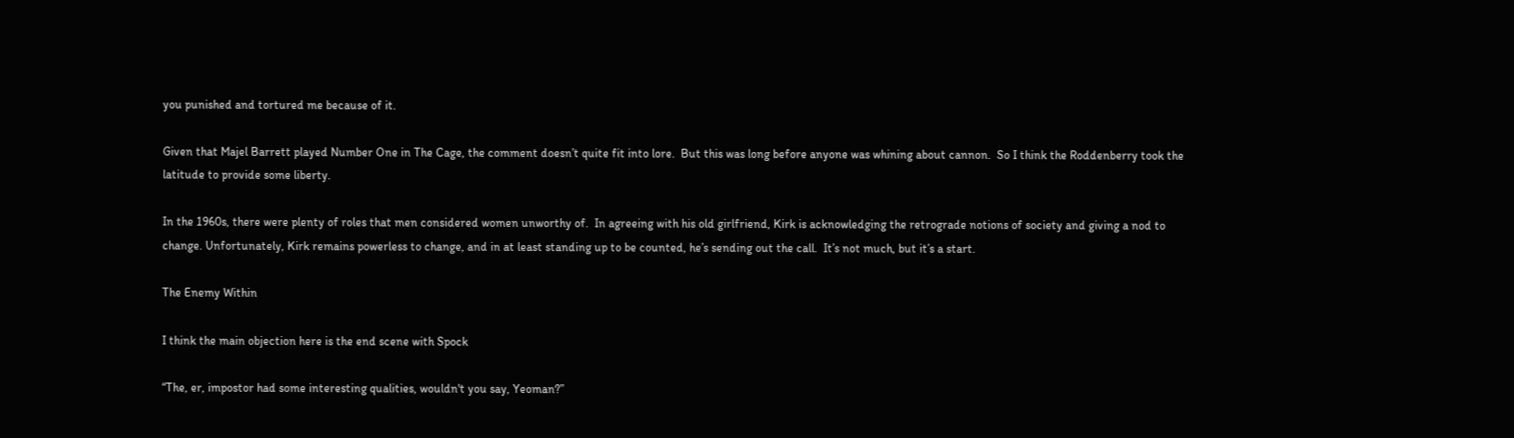you punished and tortured me because of it.

Given that Majel Barrett played Number One in The Cage, the comment doesn’t quite fit into lore.  But this was long before anyone was whining about cannon.  So I think the Roddenberry took the latitude to provide some liberty.

In the 1960s, there were plenty of roles that men considered women unworthy of.  In agreeing with his old girlfriend, Kirk is acknowledging the retrograde notions of society and giving a nod to change. Unfortunately, Kirk remains powerless to change, and in at least standing up to be counted, he’s sending out the call.  It’s not much, but it’s a start.

The Enemy Within

I think the main objection here is the end scene with Spock

“The, er, impostor had some interesting qualities, wouldn't you say, Yeoman?”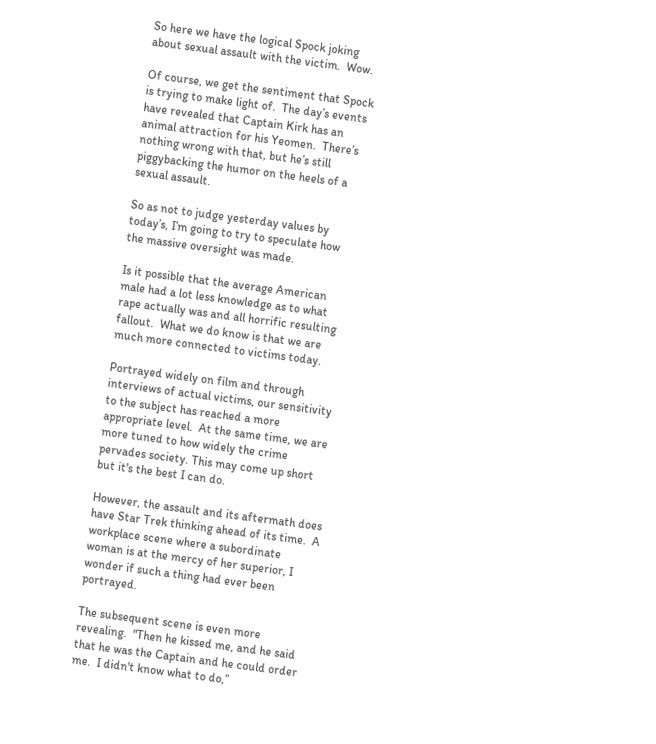So here we have the logical Spock joking about sexual assault with the victim.  Wow.

Of course, we get the sentiment that Spock is trying to make light of.  The day’s events have revealed that Captain Kirk has an animal attraction for his Yeomen.  There’s nothing wrong with that, but he’s still piggybacking the humor on the heels of a sexual assault.

So as not to judge yesterday values by today’s, I’m going to try to speculate how the massive oversight was made.

Is it possible that the average American male had a lot less knowledge as to what rape actually was and all horrific resulting fallout.  What we do know is that we are much more connected to victims today.

Portrayed widely on film and through interviews of actual victims, our sensitivity to the subject has reached a more appropriate level.  At the same time, we are more tuned to how widely the crime pervades society. This may come up short but it's the best I can do.

However, the assault and its aftermath does have Star Trek thinking ahead of its time.  A workplace scene where a subordinate woman is at the mercy of her superior, I wonder if such a thing had ever been portrayed.

The subsequent scene is even more revealing.  "Then he kissed me, and he said that he was the Captain and he could order me.  I didn't know what to do,”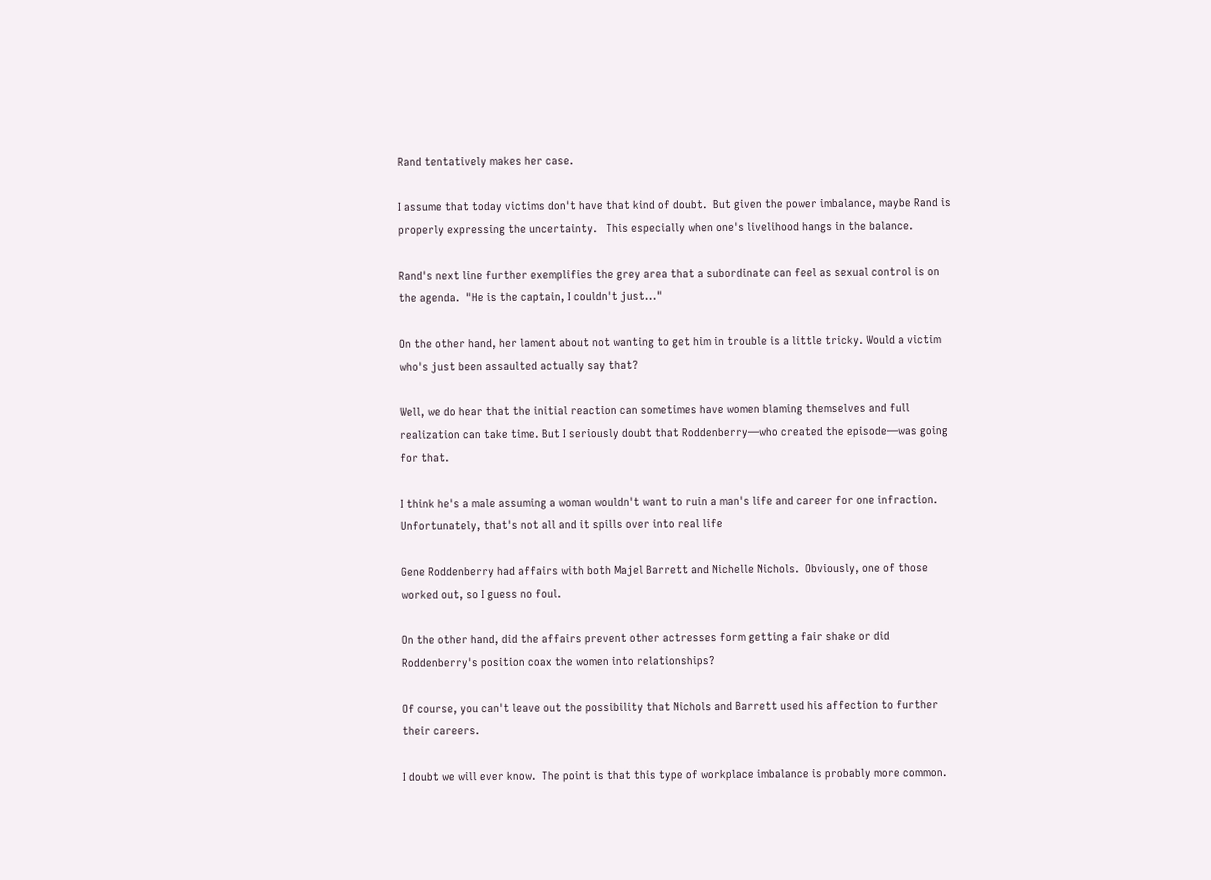Rand tentatively makes her case.

I assume that today victims don't have that kind of doubt.  But given the power imbalance, maybe Rand is properly expressing the uncertainty.   This especially when one's livelihood hangs in the balance.

Rand's next line further exemplifies the grey area that a subordinate can feel as sexual control is on the agenda.  "He is the captain, I couldn't just..."

On the other hand, her lament about not wanting to get him in trouble is a little tricky. Would a victim who's just been assaulted actually say that?

Well, we do hear that the initial reaction can sometimes have women blaming themselves and full realization can take time. But I seriously doubt that Roddenberry—who created the episode—was going for that.

I think he's a male assuming a woman wouldn't want to ruin a man's life and career for one infraction.  Unfortunately, that's not all and it spills over into real life

Gene Roddenberry had affairs with both Majel Barrett and Nichelle Nichols.  Obviously, one of those worked out, so I guess no foul.

On the other hand, did the affairs prevent other actresses form getting a fair shake or did Roddenberry's position coax the women into relationships?

Of course, you can't leave out the possibility that Nichols and Barrett used his affection to further their careers.

I doubt we will ever know.  The point is that this type of workplace imbalance is probably more common.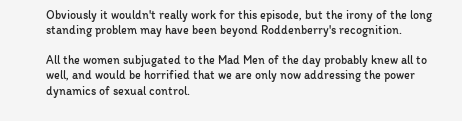Obviously it wouldn't really work for this episode, but the irony of the long standing problem may have been beyond Roddenberry's recognition.

All the women subjugated to the Mad Men of the day probably knew all to well, and would be horrified that we are only now addressing the power dynamics of sexual control.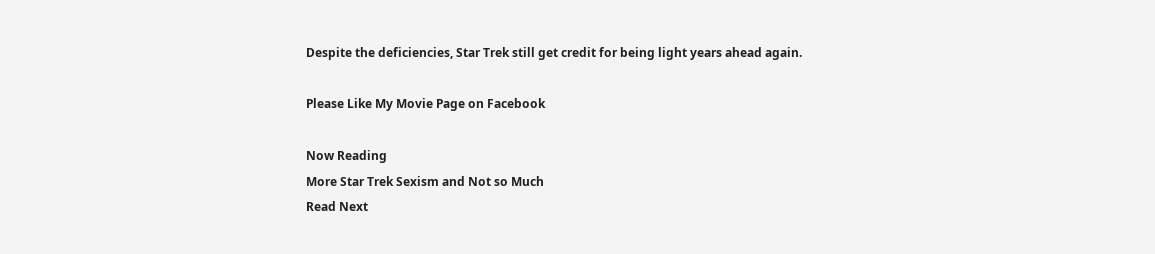Despite the deficiencies, Star Trek still get credit for being light years ahead again.

Please Like My Movie Page on Facebook

Now Reading
More Star Trek Sexism and Not so Much
Read Next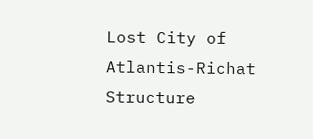Lost City of Atlantis-Richat Structure